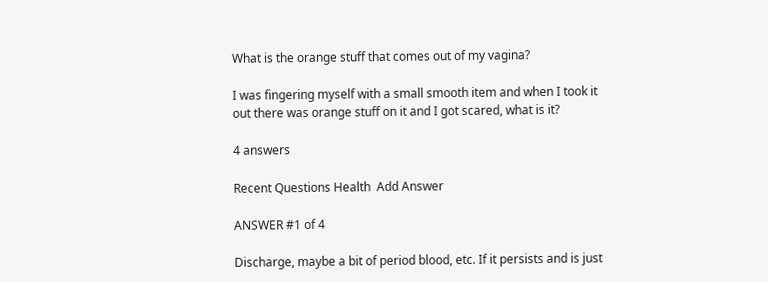What is the orange stuff that comes out of my vagina?

I was fingering myself with a small smooth item and when I took it out there was orange stuff on it and I got scared, what is it?

4 answers

Recent Questions Health  Add Answer

ANSWER #1 of 4

Discharge, maybe a bit of period blood, etc. If it persists and is just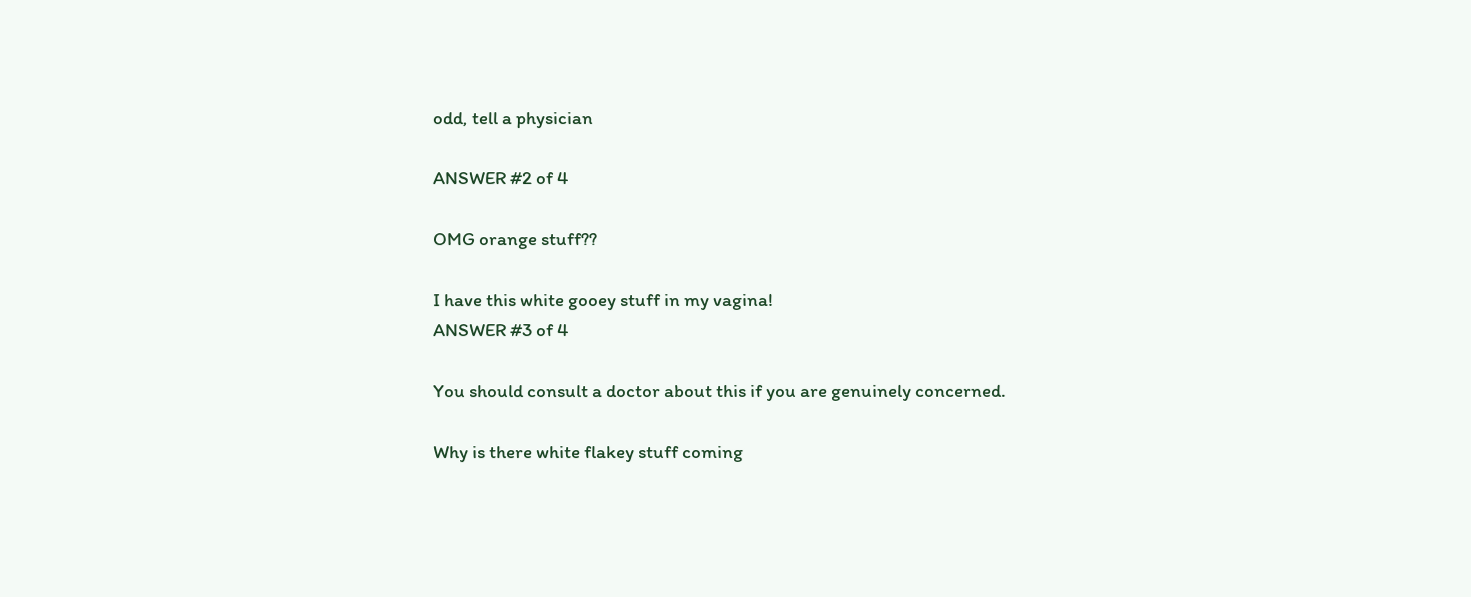odd, tell a physician

ANSWER #2 of 4

OMG orange stuff??

I have this white gooey stuff in my vagina!
ANSWER #3 of 4

You should consult a doctor about this if you are genuinely concerned.

Why is there white flakey stuff coming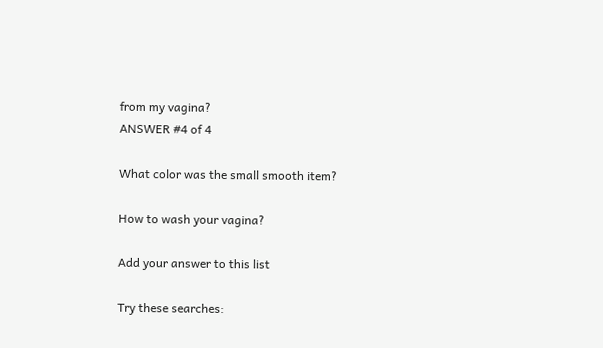from my vagina?
ANSWER #4 of 4

What color was the small smooth item?

How to wash your vagina?

Add your answer to this list

Try these searches: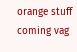orange stuff coming vag